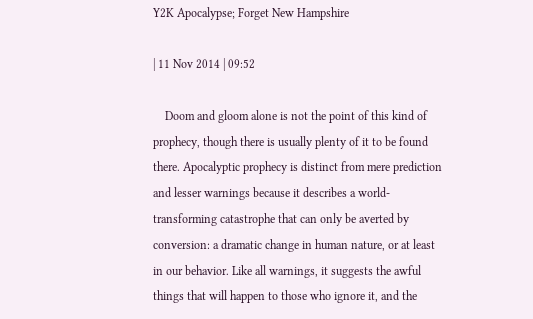Y2K Apocalypse; Forget New Hampshire

| 11 Nov 2014 | 09:52

    Doom and gloom alone is not the point of this kind of prophecy, though there is usually plenty of it to be found there. Apocalyptic prophecy is distinct from mere prediction and lesser warnings because it describes a world-transforming catastrophe that can only be averted by conversion: a dramatic change in human nature, or at least in our behavior. Like all warnings, it suggests the awful things that will happen to those who ignore it, and the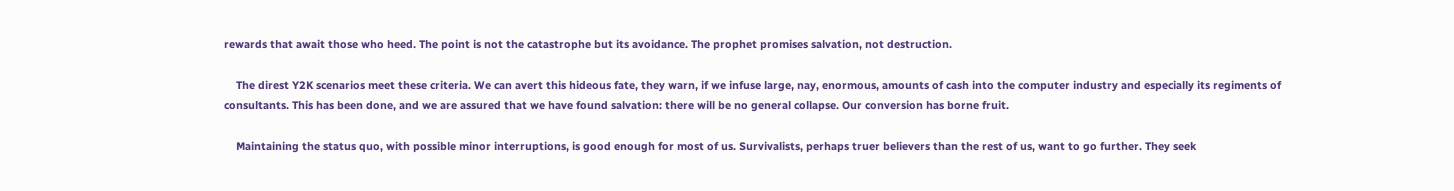rewards that await those who heed. The point is not the catastrophe but its avoidance. The prophet promises salvation, not destruction.

    The direst Y2K scenarios meet these criteria. We can avert this hideous fate, they warn, if we infuse large, nay, enormous, amounts of cash into the computer industry and especially its regiments of consultants. This has been done, and we are assured that we have found salvation: there will be no general collapse. Our conversion has borne fruit.

    Maintaining the status quo, with possible minor interruptions, is good enough for most of us. Survivalists, perhaps truer believers than the rest of us, want to go further. They seek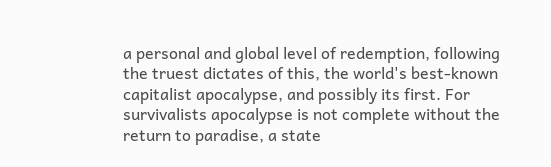a personal and global level of redemption, following the truest dictates of this, the world's best-known capitalist apocalypse, and possibly its first. For survivalists apocalypse is not complete without the return to paradise, a state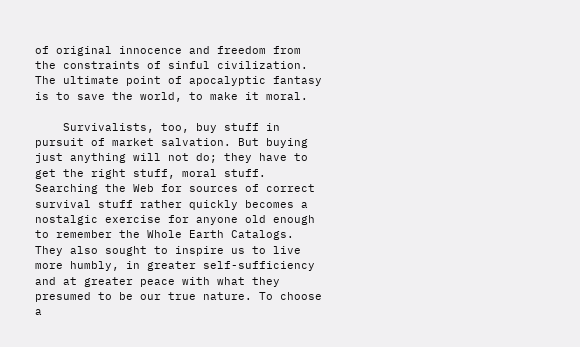of original innocence and freedom from the constraints of sinful civilization. The ultimate point of apocalyptic fantasy is to save the world, to make it moral.

    Survivalists, too, buy stuff in pursuit of market salvation. But buying just anything will not do; they have to get the right stuff, moral stuff. Searching the Web for sources of correct survival stuff rather quickly becomes a nostalgic exercise for anyone old enough to remember the Whole Earth Catalogs. They also sought to inspire us to live more humbly, in greater self-sufficiency and at greater peace with what they presumed to be our true nature. To choose a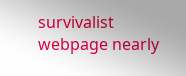survivalist webpage nearly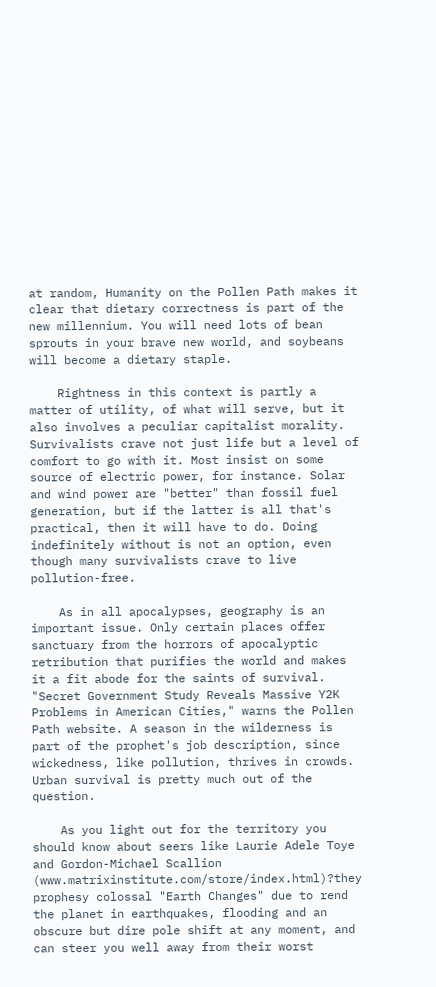at random, Humanity on the Pollen Path makes it clear that dietary correctness is part of the new millennium. You will need lots of bean sprouts in your brave new world, and soybeans will become a dietary staple.

    Rightness in this context is partly a matter of utility, of what will serve, but it also involves a peculiar capitalist morality. Survivalists crave not just life but a level of comfort to go with it. Most insist on some source of electric power, for instance. Solar and wind power are "better" than fossil fuel generation, but if the latter is all that's practical, then it will have to do. Doing indefinitely without is not an option, even though many survivalists crave to live pollution-free.

    As in all apocalypses, geography is an important issue. Only certain places offer sanctuary from the horrors of apocalyptic retribution that purifies the world and makes it a fit abode for the saints of survival. "Secret Government Study Reveals Massive Y2K Problems in American Cities," warns the Pollen Path website. A season in the wilderness is part of the prophet's job description, since wickedness, like pollution, thrives in crowds. Urban survival is pretty much out of the question.

    As you light out for the territory you should know about seers like Laurie Adele Toye and Gordon-Michael Scallion (www.matrixinstitute.com/store/index.html)?they prophesy colossal "Earth Changes" due to rend the planet in earthquakes, flooding and an obscure but dire pole shift at any moment, and can steer you well away from their worst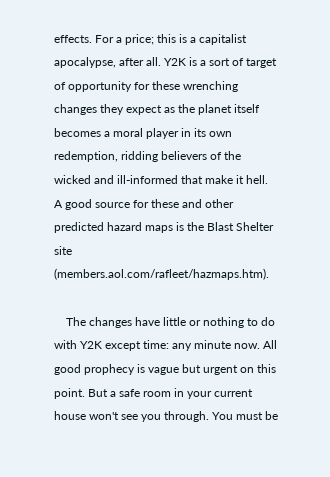effects. For a price; this is a capitalist apocalypse, after all. Y2K is a sort of target of opportunity for these wrenching changes they expect as the planet itself becomes a moral player in its own redemption, ridding believers of the wicked and ill-informed that make it hell. A good source for these and other predicted hazard maps is the Blast Shelter site (members.aol.com/rafleet/hazmaps.htm).

    The changes have little or nothing to do with Y2K except time: any minute now. All good prophecy is vague but urgent on this point. But a safe room in your current house won't see you through. You must be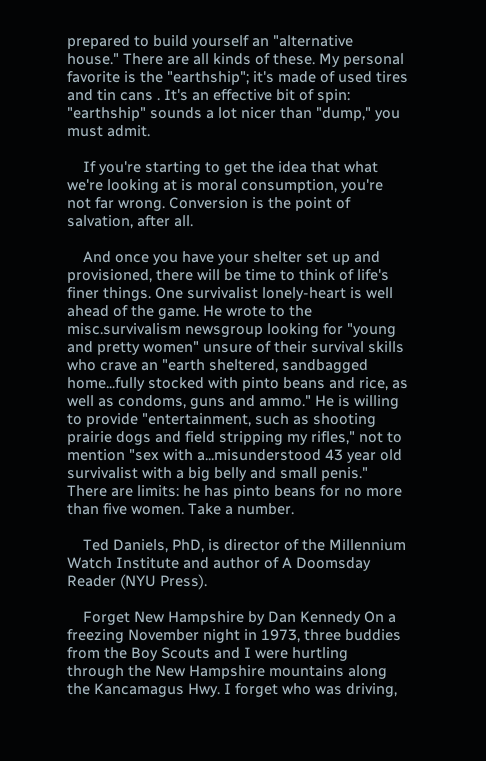prepared to build yourself an "alternative house." There are all kinds of these. My personal favorite is the "earthship"; it's made of used tires and tin cans . It's an effective bit of spin: "earthship" sounds a lot nicer than "dump," you must admit.

    If you're starting to get the idea that what we're looking at is moral consumption, you're not far wrong. Conversion is the point of salvation, after all.

    And once you have your shelter set up and provisioned, there will be time to think of life's finer things. One survivalist lonely-heart is well ahead of the game. He wrote to the misc.survivalism newsgroup looking for "young and pretty women" unsure of their survival skills who crave an "earth sheltered, sandbagged home...fully stocked with pinto beans and rice, as well as condoms, guns and ammo." He is willing to provide "entertainment, such as shooting prairie dogs and field stripping my rifles," not to mention "sex with a...misunderstood 43 year old survivalist with a big belly and small penis." There are limits: he has pinto beans for no more than five women. Take a number.

    Ted Daniels, PhD, is director of the Millennium Watch Institute and author of A Doomsday Reader (NYU Press).

    Forget New Hampshire by Dan Kennedy On a freezing November night in 1973, three buddies from the Boy Scouts and I were hurtling through the New Hampshire mountains along the Kancamagus Hwy. I forget who was driving,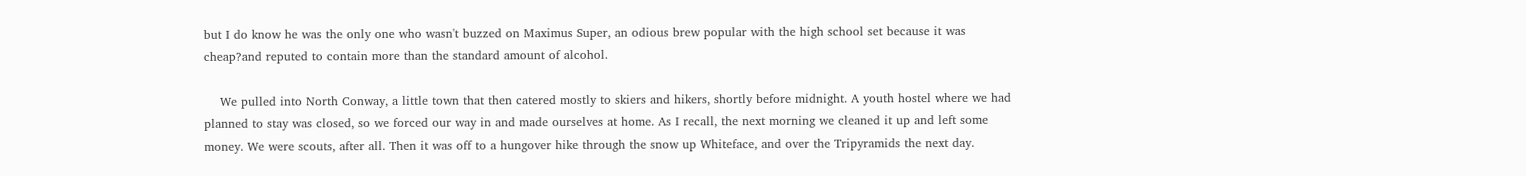but I do know he was the only one who wasn't buzzed on Maximus Super, an odious brew popular with the high school set because it was cheap?and reputed to contain more than the standard amount of alcohol.

    We pulled into North Conway, a little town that then catered mostly to skiers and hikers, shortly before midnight. A youth hostel where we had planned to stay was closed, so we forced our way in and made ourselves at home. As I recall, the next morning we cleaned it up and left some money. We were scouts, after all. Then it was off to a hungover hike through the snow up Whiteface, and over the Tripyramids the next day.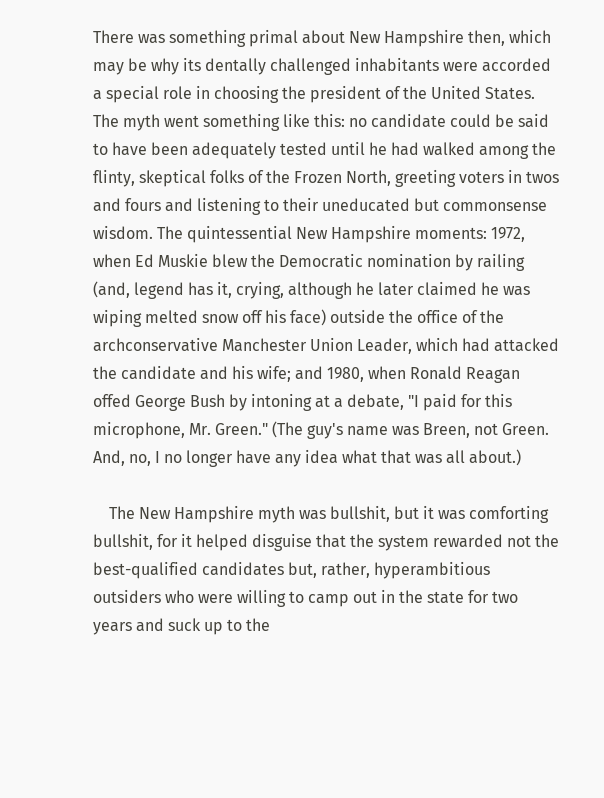There was something primal about New Hampshire then, which may be why its dentally challenged inhabitants were accorded a special role in choosing the president of the United States. The myth went something like this: no candidate could be said to have been adequately tested until he had walked among the flinty, skeptical folks of the Frozen North, greeting voters in twos and fours and listening to their uneducated but commonsense wisdom. The quintessential New Hampshire moments: 1972, when Ed Muskie blew the Democratic nomination by railing (and, legend has it, crying, although he later claimed he was wiping melted snow off his face) outside the office of the archconservative Manchester Union Leader, which had attacked the candidate and his wife; and 1980, when Ronald Reagan offed George Bush by intoning at a debate, "I paid for this microphone, Mr. Green." (The guy's name was Breen, not Green. And, no, I no longer have any idea what that was all about.)

    The New Hampshire myth was bullshit, but it was comforting bullshit, for it helped disguise that the system rewarded not the best-qualified candidates but, rather, hyperambitious outsiders who were willing to camp out in the state for two years and suck up to the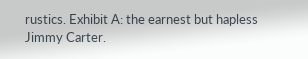rustics. Exhibit A: the earnest but hapless Jimmy Carter.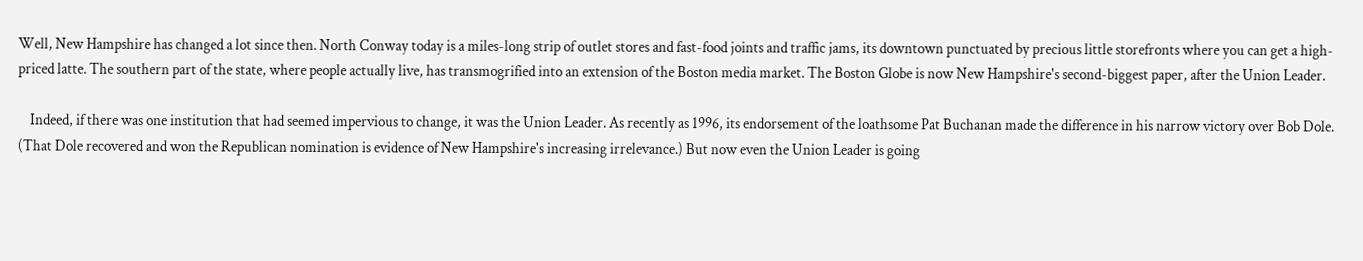Well, New Hampshire has changed a lot since then. North Conway today is a miles-long strip of outlet stores and fast-food joints and traffic jams, its downtown punctuated by precious little storefronts where you can get a high-priced latte. The southern part of the state, where people actually live, has transmogrified into an extension of the Boston media market. The Boston Globe is now New Hampshire's second-biggest paper, after the Union Leader.

    Indeed, if there was one institution that had seemed impervious to change, it was the Union Leader. As recently as 1996, its endorsement of the loathsome Pat Buchanan made the difference in his narrow victory over Bob Dole. (That Dole recovered and won the Republican nomination is evidence of New Hampshire's increasing irrelevance.) But now even the Union Leader is going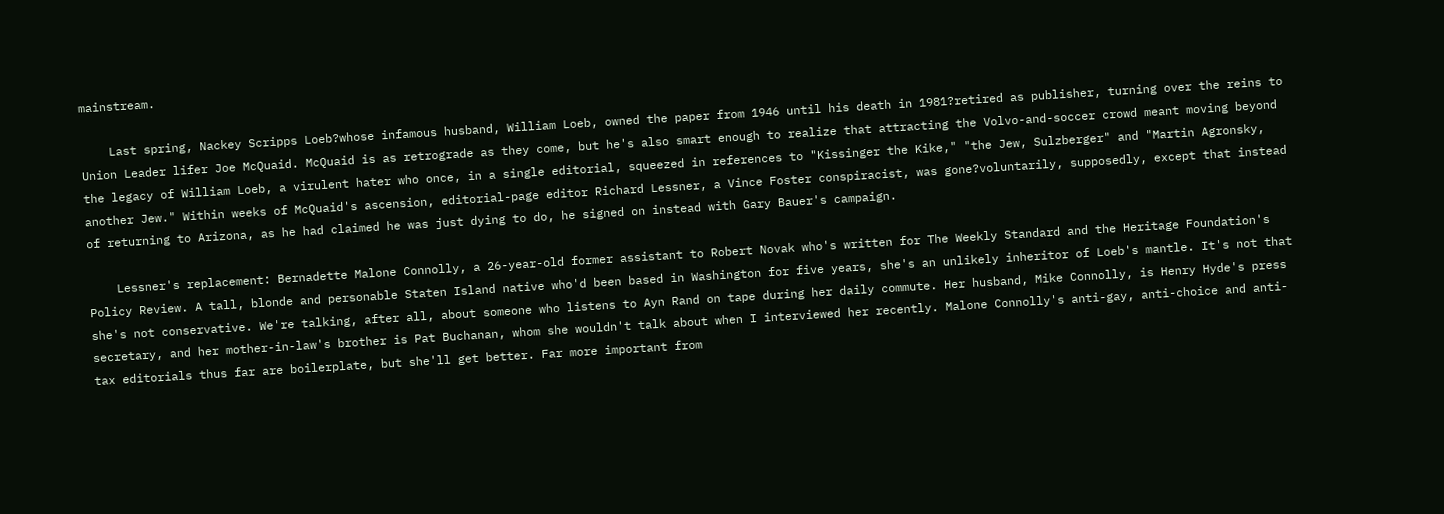mainstream.

    Last spring, Nackey Scripps Loeb?whose infamous husband, William Loeb, owned the paper from 1946 until his death in 1981?retired as publisher, turning over the reins to Union Leader lifer Joe McQuaid. McQuaid is as retrograde as they come, but he's also smart enough to realize that attracting the Volvo-and-soccer crowd meant moving beyond the legacy of William Loeb, a virulent hater who once, in a single editorial, squeezed in references to "Kissinger the Kike," "the Jew, Sulzberger" and "Martin Agronsky, another Jew." Within weeks of McQuaid's ascension, editorial-page editor Richard Lessner, a Vince Foster conspiracist, was gone?voluntarily, supposedly, except that instead of returning to Arizona, as he had claimed he was just dying to do, he signed on instead with Gary Bauer's campaign.

    Lessner's replacement: Bernadette Malone Connolly, a 26-year-old former assistant to Robert Novak who's written for The Weekly Standard and the Heritage Foundation's Policy Review. A tall, blonde and personable Staten Island native who'd been based in Washington for five years, she's an unlikely inheritor of Loeb's mantle. It's not that she's not conservative. We're talking, after all, about someone who listens to Ayn Rand on tape during her daily commute. Her husband, Mike Connolly, is Henry Hyde's press secretary, and her mother-in-law's brother is Pat Buchanan, whom she wouldn't talk about when I interviewed her recently. Malone Connolly's anti-gay, anti-choice and anti-tax editorials thus far are boilerplate, but she'll get better. Far more important from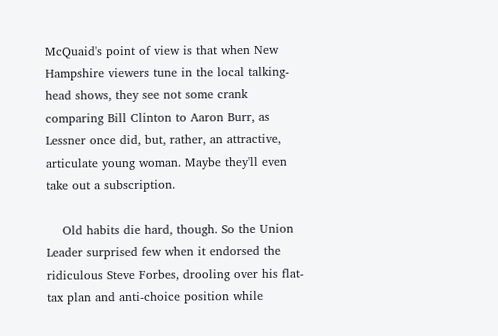McQuaid's point of view is that when New Hampshire viewers tune in the local talking-head shows, they see not some crank comparing Bill Clinton to Aaron Burr, as Lessner once did, but, rather, an attractive, articulate young woman. Maybe they'll even take out a subscription.

    Old habits die hard, though. So the Union Leader surprised few when it endorsed the ridiculous Steve Forbes, drooling over his flat-tax plan and anti-choice position while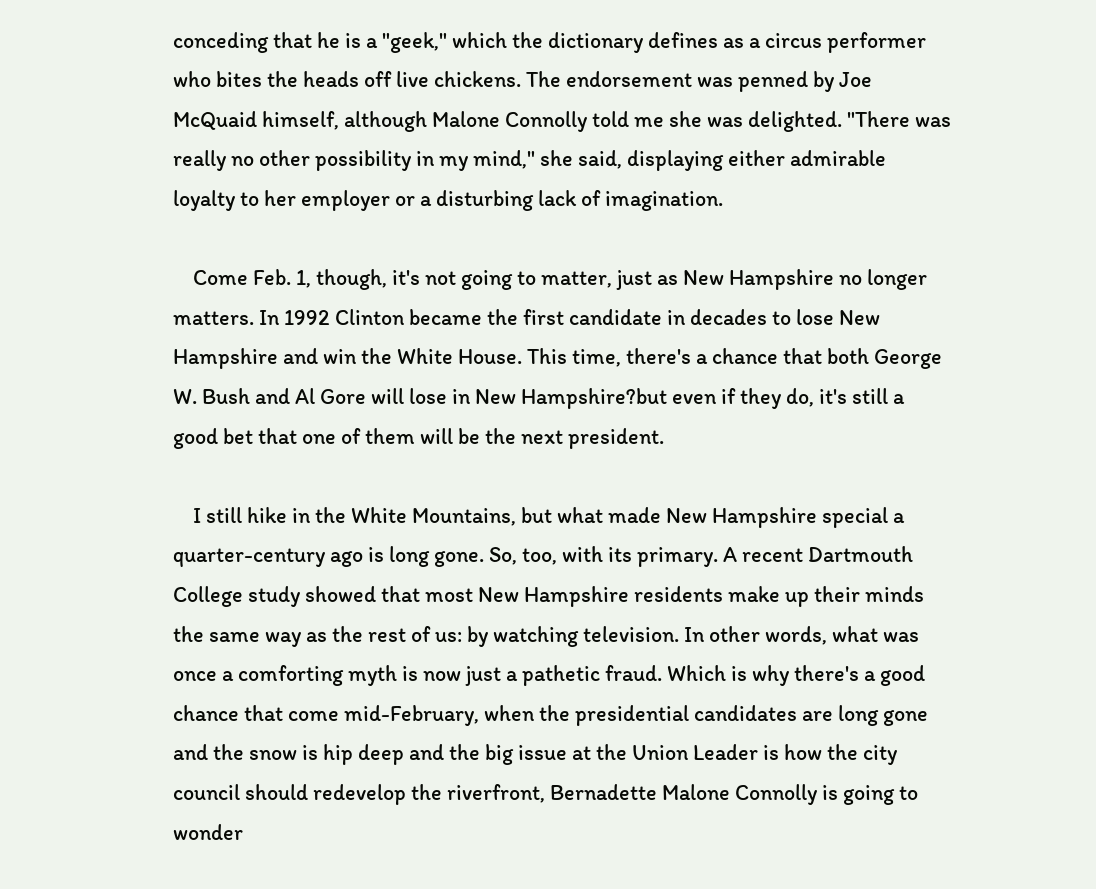conceding that he is a "geek," which the dictionary defines as a circus performer who bites the heads off live chickens. The endorsement was penned by Joe McQuaid himself, although Malone Connolly told me she was delighted. "There was really no other possibility in my mind," she said, displaying either admirable loyalty to her employer or a disturbing lack of imagination.

    Come Feb. 1, though, it's not going to matter, just as New Hampshire no longer matters. In 1992 Clinton became the first candidate in decades to lose New Hampshire and win the White House. This time, there's a chance that both George W. Bush and Al Gore will lose in New Hampshire?but even if they do, it's still a good bet that one of them will be the next president.

    I still hike in the White Mountains, but what made New Hampshire special a quarter-century ago is long gone. So, too, with its primary. A recent Dartmouth College study showed that most New Hampshire residents make up their minds the same way as the rest of us: by watching television. In other words, what was once a comforting myth is now just a pathetic fraud. Which is why there's a good chance that come mid-February, when the presidential candidates are long gone and the snow is hip deep and the big issue at the Union Leader is how the city council should redevelop the riverfront, Bernadette Malone Connolly is going to wonder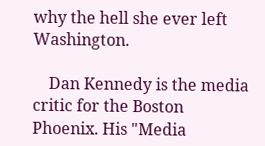why the hell she ever left Washington.

    Dan Kennedy is the media critic for the Boston Phoenix. His "Media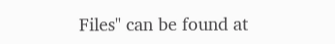Files" can be found at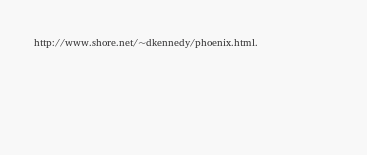http://www.shore.net/~dkennedy/phoenix.html.